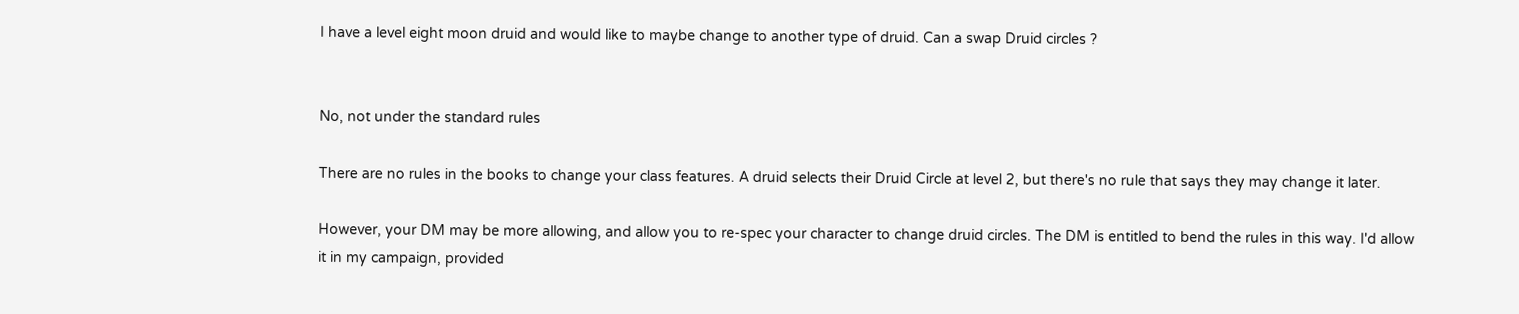I have a level eight moon druid and would like to maybe change to another type of druid. Can a swap Druid circles ?


No, not under the standard rules

There are no rules in the books to change your class features. A druid selects their Druid Circle at level 2, but there's no rule that says they may change it later.

However, your DM may be more allowing, and allow you to re-spec your character to change druid circles. The DM is entitled to bend the rules in this way. I'd allow it in my campaign, provided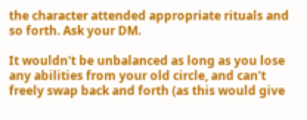the character attended appropriate rituals and so forth. Ask your DM.

It wouldn't be unbalanced as long as you lose any abilities from your old circle, and can't freely swap back and forth (as this would give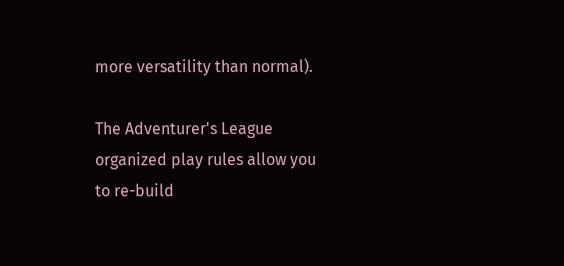more versatility than normal).

The Adventurer's League organized play rules allow you to re-build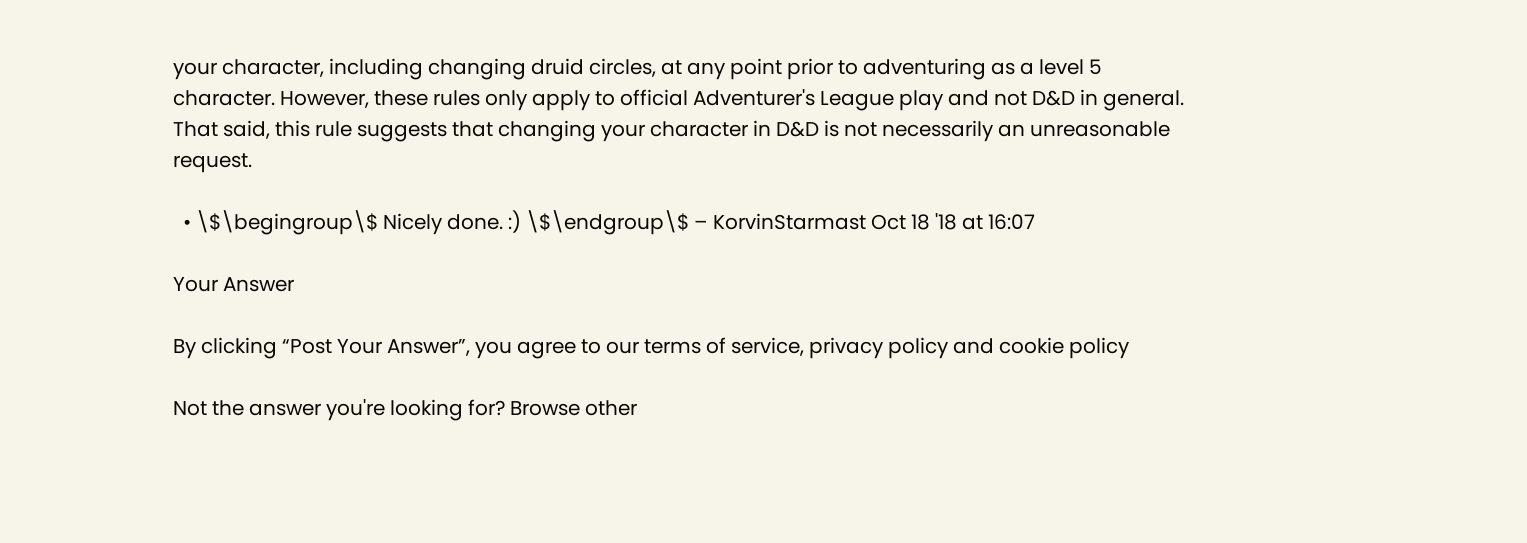your character, including changing druid circles, at any point prior to adventuring as a level 5 character. However, these rules only apply to official Adventurer's League play and not D&D in general. That said, this rule suggests that changing your character in D&D is not necessarily an unreasonable request.

  • \$\begingroup\$ Nicely done. :) \$\endgroup\$ – KorvinStarmast Oct 18 '18 at 16:07

Your Answer

By clicking “Post Your Answer”, you agree to our terms of service, privacy policy and cookie policy

Not the answer you're looking for? Browse other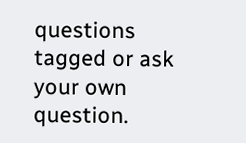questions tagged or ask your own question.